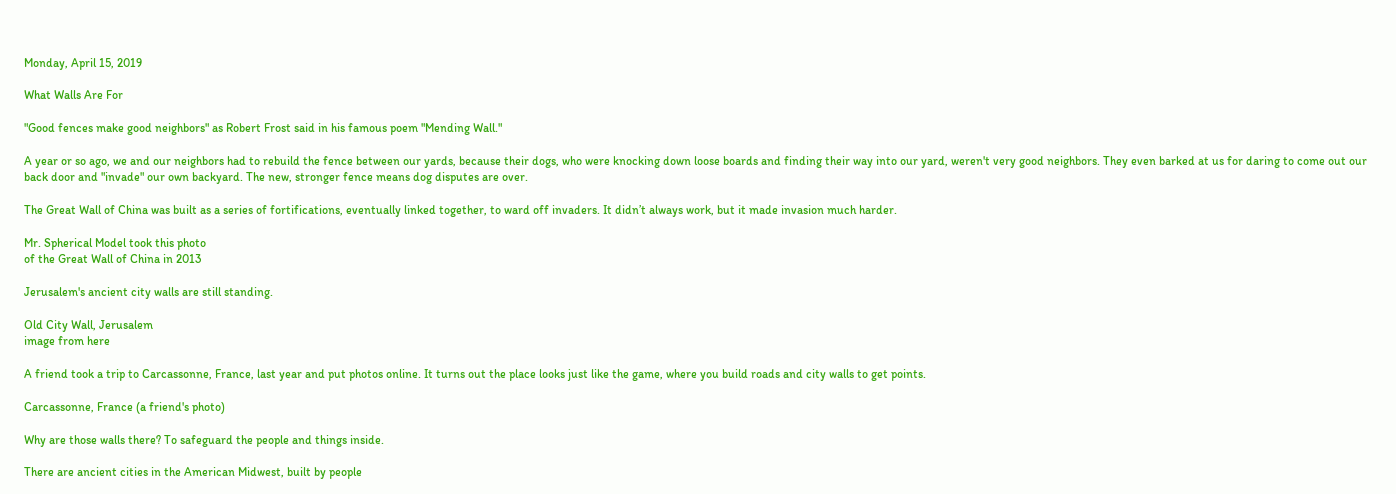Monday, April 15, 2019

What Walls Are For

"Good fences make good neighbors" as Robert Frost said in his famous poem "Mending Wall."

A year or so ago, we and our neighbors had to rebuild the fence between our yards, because their dogs, who were knocking down loose boards and finding their way into our yard, weren't very good neighbors. They even barked at us for daring to come out our back door and "invade" our own backyard. The new, stronger fence means dog disputes are over.

The Great Wall of China was built as a series of fortifications, eventually linked together, to ward off invaders. It didn’t always work, but it made invasion much harder.

Mr. Spherical Model took this photo
of the Great Wall of China in 2013

Jerusalem's ancient city walls are still standing.

Old City Wall, Jerusalem
image from here

A friend took a trip to Carcassonne, France, last year and put photos online. It turns out the place looks just like the game, where you build roads and city walls to get points.

Carcassonne, France (a friend's photo)

Why are those walls there? To safeguard the people and things inside.

There are ancient cities in the American Midwest, built by people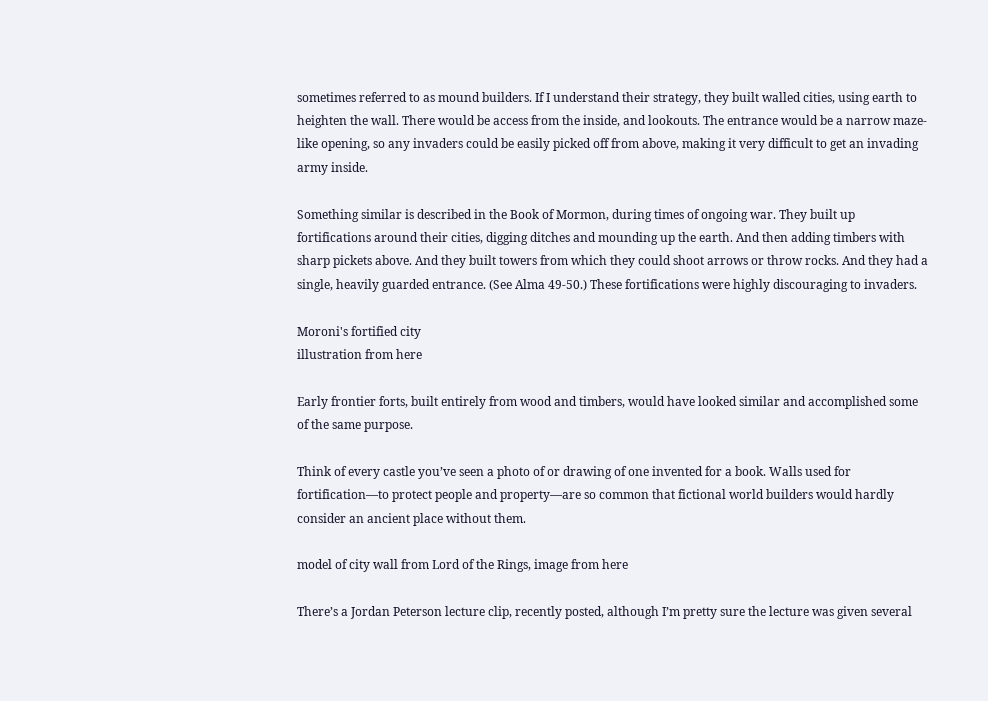sometimes referred to as mound builders. If I understand their strategy, they built walled cities, using earth to heighten the wall. There would be access from the inside, and lookouts. The entrance would be a narrow maze-like opening, so any invaders could be easily picked off from above, making it very difficult to get an invading army inside.

Something similar is described in the Book of Mormon, during times of ongoing war. They built up fortifications around their cities, digging ditches and mounding up the earth. And then adding timbers with sharp pickets above. And they built towers from which they could shoot arrows or throw rocks. And they had a single, heavily guarded entrance. (See Alma 49-50.) These fortifications were highly discouraging to invaders.

Moroni's fortified city
illustration from here

Early frontier forts, built entirely from wood and timbers, would have looked similar and accomplished some of the same purpose.

Think of every castle you’ve seen a photo of or drawing of one invented for a book. Walls used for fortification—to protect people and property—are so common that fictional world builders would hardly consider an ancient place without them.

model of city wall from Lord of the Rings, image from here

There’s a Jordan Peterson lecture clip, recently posted, although I’m pretty sure the lecture was given several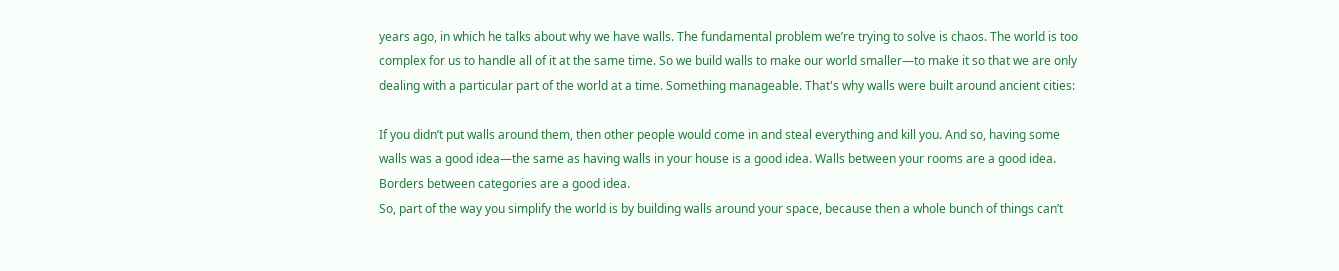years ago, in which he talks about why we have walls. The fundamental problem we’re trying to solve is chaos. The world is too complex for us to handle all of it at the same time. So we build walls to make our world smaller—to make it so that we are only dealing with a particular part of the world at a time. Something manageable. That's why walls were built around ancient cities:

If you didn’t put walls around them, then other people would come in and steal everything and kill you. And so, having some walls was a good idea—the same as having walls in your house is a good idea. Walls between your rooms are a good idea. Borders between categories are a good idea.
So, part of the way you simplify the world is by building walls around your space, because then a whole bunch of things can’t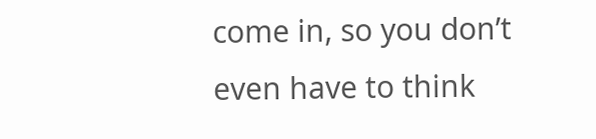come in, so you don’t even have to think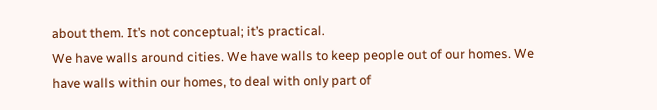about them. It’s not conceptual; it’s practical.
We have walls around cities. We have walls to keep people out of our homes. We have walls within our homes, to deal with only part of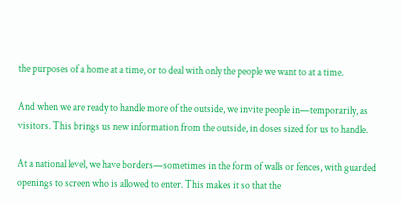the purposes of a home at a time, or to deal with only the people we want to at a time.

And when we are ready to handle more of the outside, we invite people in—temporarily, as visitors. This brings us new information from the outside, in doses sized for us to handle.

At a national level, we have borders—sometimes in the form of walls or fences, with guarded openings to screen who is allowed to enter. This makes it so that the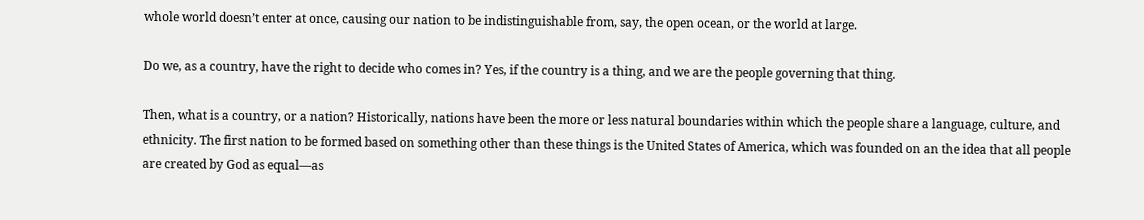whole world doesn’t enter at once, causing our nation to be indistinguishable from, say, the open ocean, or the world at large.

Do we, as a country, have the right to decide who comes in? Yes, if the country is a thing, and we are the people governing that thing.

Then, what is a country, or a nation? Historically, nations have been the more or less natural boundaries within which the people share a language, culture, and ethnicity. The first nation to be formed based on something other than these things is the United States of America, which was founded on an the idea that all people are created by God as equal—as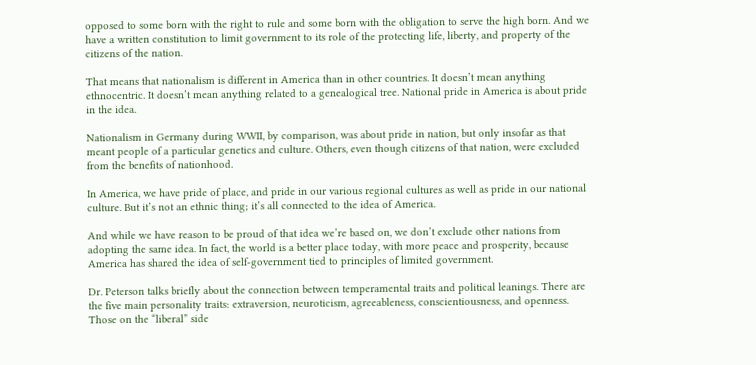opposed to some born with the right to rule and some born with the obligation to serve the high born. And we have a written constitution to limit government to its role of the protecting life, liberty, and property of the citizens of the nation.

That means that nationalism is different in America than in other countries. It doesn’t mean anything ethnocentric. It doesn’t mean anything related to a genealogical tree. National pride in America is about pride in the idea.

Nationalism in Germany during WWII, by comparison, was about pride in nation, but only insofar as that meant people of a particular genetics and culture. Others, even though citizens of that nation, were excluded from the benefits of nationhood.

In America, we have pride of place, and pride in our various regional cultures as well as pride in our national culture. But it’s not an ethnic thing; it’s all connected to the idea of America.

And while we have reason to be proud of that idea we’re based on, we don’t exclude other nations from adopting the same idea. In fact, the world is a better place today, with more peace and prosperity, because America has shared the idea of self-government tied to principles of limited government.

Dr. Peterson talks briefly about the connection between temperamental traits and political leanings. There are the five main personality traits: extraversion, neuroticism, agreeableness, conscientiousness, and openness. Those on the “liberal” side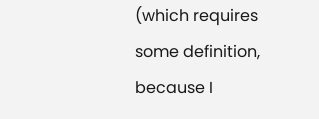(which requires some definition, because I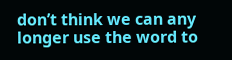don’t think we can any longer use the word to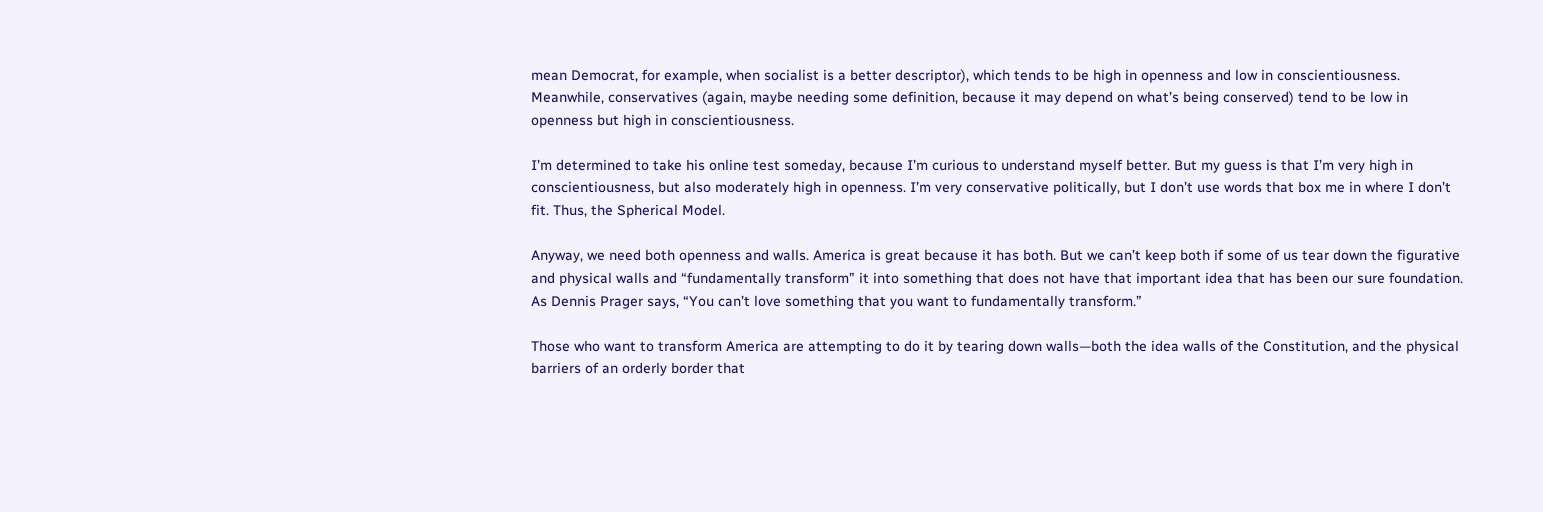mean Democrat, for example, when socialist is a better descriptor), which tends to be high in openness and low in conscientiousness. Meanwhile, conservatives (again, maybe needing some definition, because it may depend on what’s being conserved) tend to be low in openness but high in conscientiousness.

I’m determined to take his online test someday, because I’m curious to understand myself better. But my guess is that I’m very high in conscientiousness, but also moderately high in openness. I’m very conservative politically, but I don’t use words that box me in where I don’t fit. Thus, the Spherical Model.

Anyway, we need both openness and walls. America is great because it has both. But we can’t keep both if some of us tear down the figurative and physical walls and “fundamentally transform” it into something that does not have that important idea that has been our sure foundation. As Dennis Prager says, “You can’t love something that you want to fundamentally transform.”

Those who want to transform America are attempting to do it by tearing down walls—both the idea walls of the Constitution, and the physical barriers of an orderly border that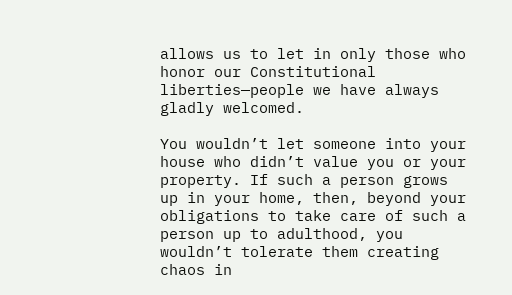allows us to let in only those who honor our Constitutional liberties—people we have always gladly welcomed.

You wouldn’t let someone into your house who didn’t value you or your property. If such a person grows up in your home, then, beyond your obligations to take care of such a person up to adulthood, you wouldn’t tolerate them creating chaos in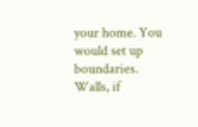your home. You would set up boundaries. Walls, if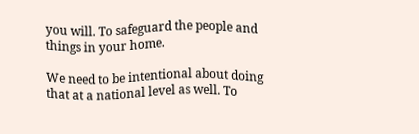you will. To safeguard the people and things in your home.

We need to be intentional about doing that at a national level as well. To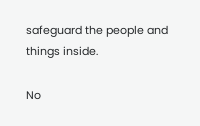safeguard the people and things inside.

No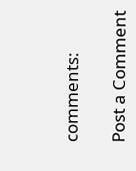comments:

Post a Comment